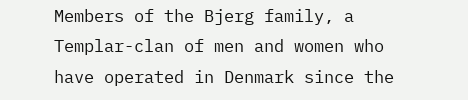Members of the Bjerg family, a Templar-clan of men and women who have operated in Denmark since the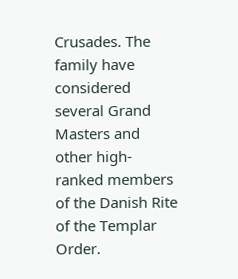Crusades. The family have considered several Grand Masters and other high-ranked members of the Danish Rite of the Templar Order.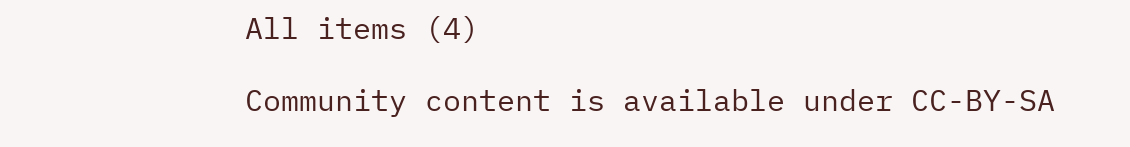All items (4)

Community content is available under CC-BY-SA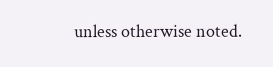unless otherwise noted.